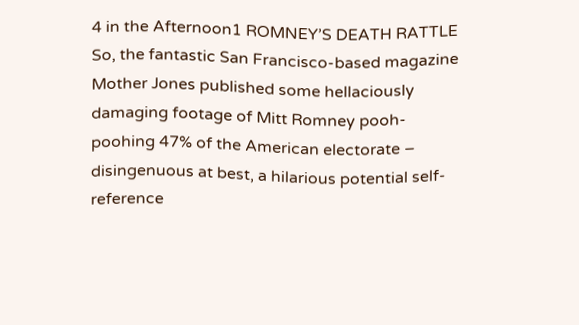4 in the Afternoon1 ROMNEY’S DEATH RATTLE So, the fantastic San Francisco-based magazine Mother Jones published some hellaciously damaging footage of Mitt Romney pooh-poohing 47% of the American electorate – disingenuous at best, a hilarious potential self-reference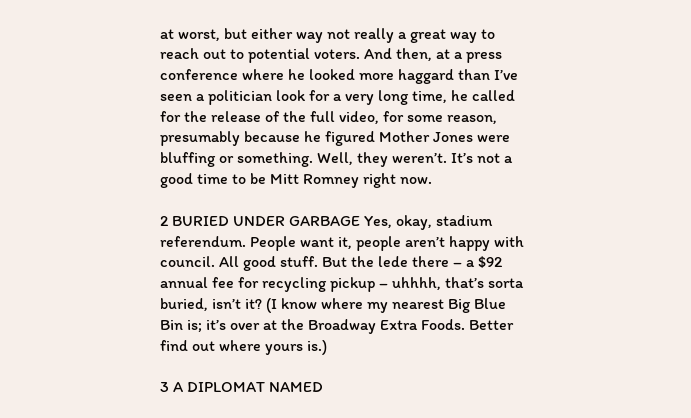at worst, but either way not really a great way to reach out to potential voters. And then, at a press conference where he looked more haggard than I’ve seen a politician look for a very long time, he called for the release of the full video, for some reason, presumably because he figured Mother Jones were bluffing or something. Well, they weren’t. It’s not a good time to be Mitt Romney right now.

2 BURIED UNDER GARBAGE Yes, okay, stadium referendum. People want it, people aren’t happy with council. All good stuff. But the lede there – a $92 annual fee for recycling pickup – uhhhh, that’s sorta buried, isn’t it? (I know where my nearest Big Blue Bin is; it’s over at the Broadway Extra Foods. Better find out where yours is.)

3 A DIPLOMAT NAMED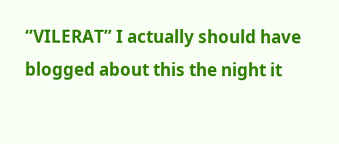“VILERAT” I actually should have blogged about this the night it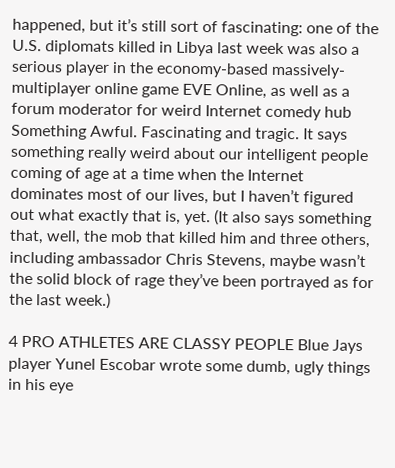happened, but it’s still sort of fascinating: one of the U.S. diplomats killed in Libya last week was also a serious player in the economy-based massively-multiplayer online game EVE Online, as well as a forum moderator for weird Internet comedy hub Something Awful. Fascinating and tragic. It says something really weird about our intelligent people coming of age at a time when the Internet dominates most of our lives, but I haven’t figured out what exactly that is, yet. (It also says something that, well, the mob that killed him and three others, including ambassador Chris Stevens, maybe wasn’t the solid block of rage they’ve been portrayed as for the last week.)

4 PRO ATHLETES ARE CLASSY PEOPLE Blue Jays player Yunel Escobar wrote some dumb, ugly things in his eye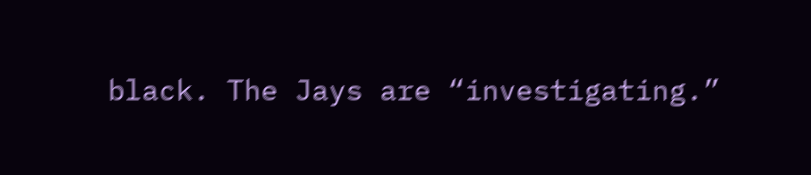black. The Jays are “investigating.”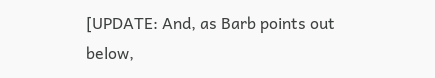[UPDATE: And, as Barb points out below,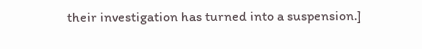their investigation has turned into a suspension.]